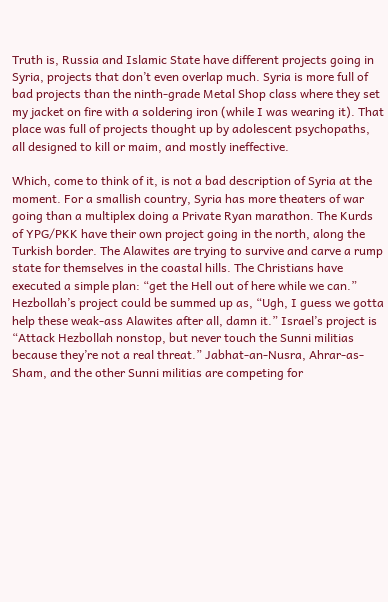Truth is, Russia and Islamic State have different projects going in Syria, projects that don’t even overlap much. Syria is more full of bad projects than the ninth-grade Metal Shop class where they set my jacket on fire with a soldering iron (while I was wearing it). That place was full of projects thought up by adolescent psychopaths, all designed to kill or maim, and mostly ineffective.

Which, come to think of it, is not a bad description of Syria at the moment. For a smallish country, Syria has more theaters of war going than a multiplex doing a Private Ryan marathon. The Kurds of YPG/PKK have their own project going in the north, along the Turkish border. The Alawites are trying to survive and carve a rump state for themselves in the coastal hills. The Christians have executed a simple plan: “get the Hell out of here while we can.” Hezbollah’s project could be summed up as, “Ugh, I guess we gotta help these weak-ass Alawites after all, damn it.” Israel’s project is “Attack Hezbollah nonstop, but never touch the Sunni militias because they’re not a real threat.” Jabhat-an-Nusra, Ahrar-as-Sham, and the other Sunni militias are competing for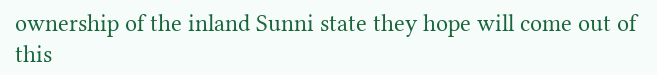ownership of the inland Sunni state they hope will come out of this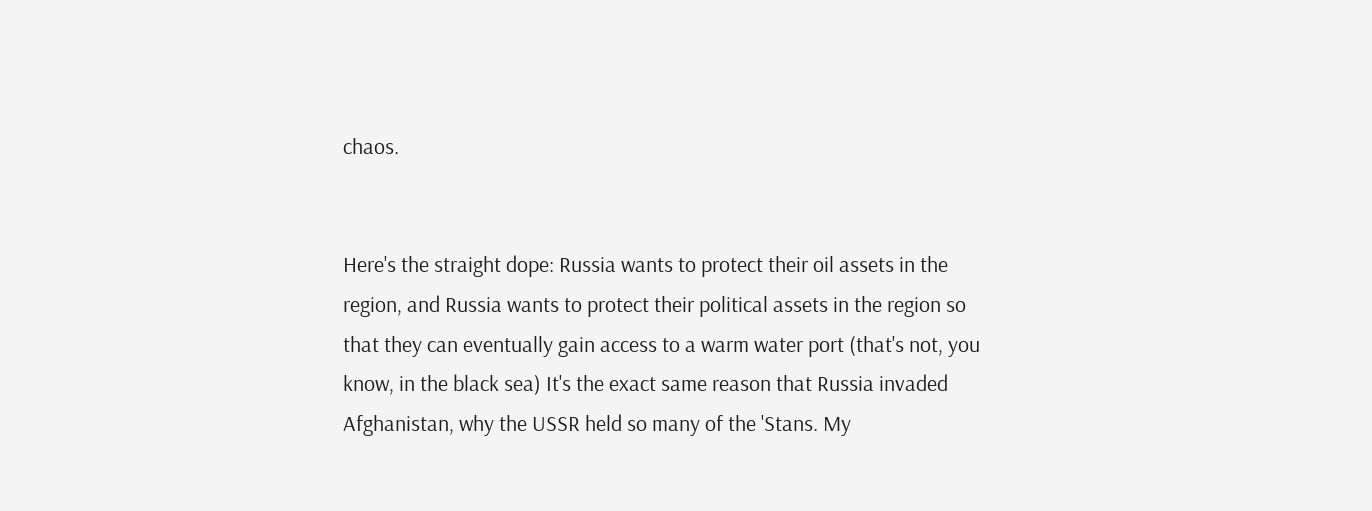chaos.


Here's the straight dope: Russia wants to protect their oil assets in the region, and Russia wants to protect their political assets in the region so that they can eventually gain access to a warm water port (that's not, you know, in the black sea) It's the exact same reason that Russia invaded Afghanistan, why the USSR held so many of the 'Stans. My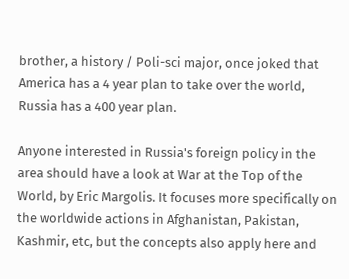brother, a history / Poli-sci major, once joked that America has a 4 year plan to take over the world, Russia has a 400 year plan.

Anyone interested in Russia's foreign policy in the area should have a look at War at the Top of the World, by Eric Margolis. It focuses more specifically on the worldwide actions in Afghanistan, Pakistan, Kashmir, etc, but the concepts also apply here and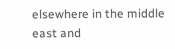elsewhere in the middle east and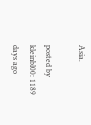Asia.

posted by kleinbl00: 1189 days ago